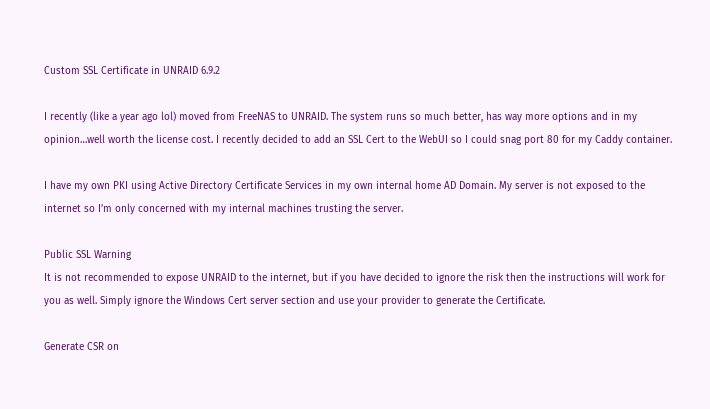Custom SSL Certificate in UNRAID 6.9.2

I recently (like a year ago lol) moved from FreeNAS to UNRAID. The system runs so much better, has way more options and in my opinion…well worth the license cost. I recently decided to add an SSL Cert to the WebUI so I could snag port 80 for my Caddy container.

I have my own PKI using Active Directory Certificate Services in my own internal home AD Domain. My server is not exposed to the internet so I’m only concerned with my internal machines trusting the server.

Public SSL Warning
It is not recommended to expose UNRAID to the internet, but if you have decided to ignore the risk then the instructions will work for you as well. Simply ignore the Windows Cert server section and use your provider to generate the Certificate.

Generate CSR on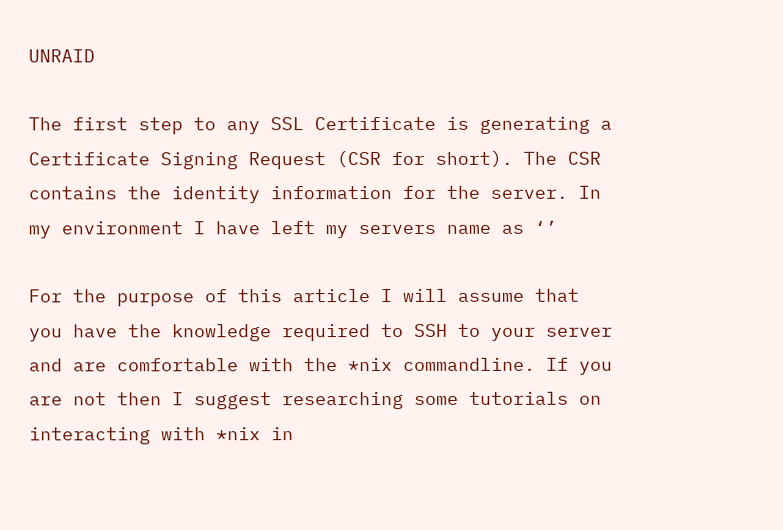UNRAID

The first step to any SSL Certificate is generating a Certificate Signing Request (CSR for short). The CSR contains the identity information for the server. In my environment I have left my servers name as ‘’

For the purpose of this article I will assume that you have the knowledge required to SSH to your server and are comfortable with the *nix commandline. If you are not then I suggest researching some tutorials on interacting with *nix in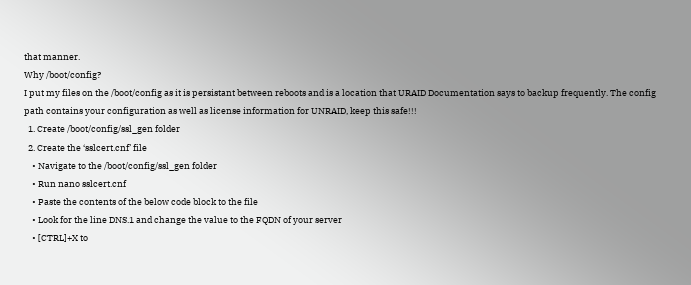that manner.
Why /boot/config?
I put my files on the /boot/config as it is persistant between reboots and is a location that URAID Documentation says to backup frequently. The config path contains your configuration as well as license information for UNRAID, keep this safe!!!
  1. Create /boot/config/ssl_gen folder
  2. Create the ‘sslcert.cnf’ file
    • Navigate to the /boot/config/ssl_gen folder
    • Run nano sslcert.cnf
    • Paste the contents of the below code block to the file
    • Look for the line DNS.1 and change the value to the FQDN of your server
    • [CTRL]+X to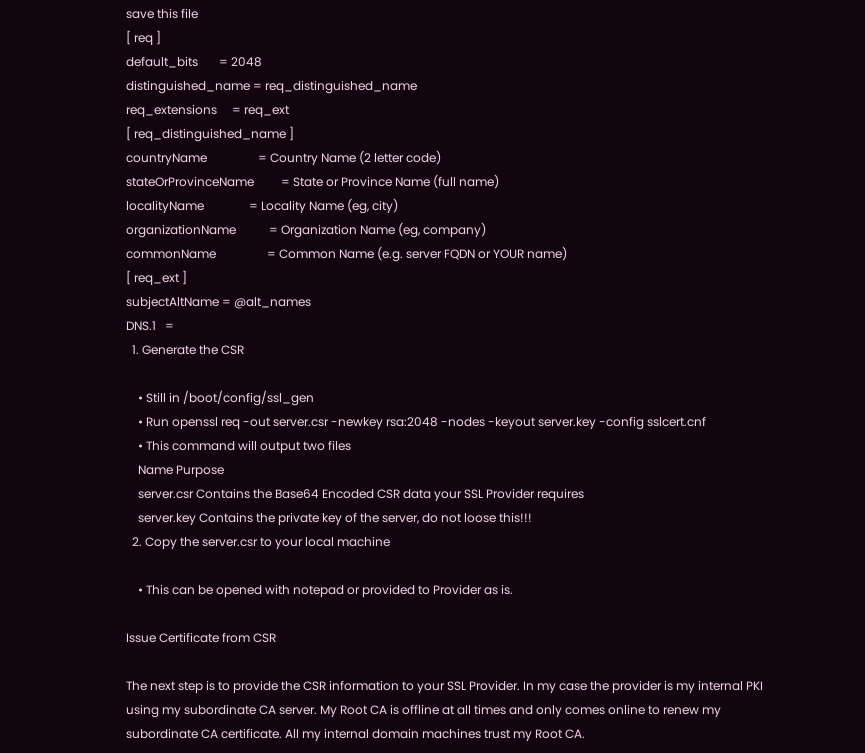save this file
[ req ]
default_bits       = 2048
distinguished_name = req_distinguished_name
req_extensions     = req_ext
[ req_distinguished_name ]
countryName                 = Country Name (2 letter code)
stateOrProvinceName         = State or Province Name (full name)
localityName               = Locality Name (eg, city)
organizationName           = Organization Name (eg, company)
commonName                 = Common Name (e.g. server FQDN or YOUR name)
[ req_ext ]
subjectAltName = @alt_names
DNS.1   =
  1. Generate the CSR

    • Still in /boot/config/ssl_gen
    • Run openssl req -out server.csr -newkey rsa:2048 -nodes -keyout server.key -config sslcert.cnf
    • This command will output two files
    Name Purpose
    server.csr Contains the Base64 Encoded CSR data your SSL Provider requires
    server.key Contains the private key of the server, do not loose this!!!
  2. Copy the server.csr to your local machine

    • This can be opened with notepad or provided to Provider as is.

Issue Certificate from CSR

The next step is to provide the CSR information to your SSL Provider. In my case the provider is my internal PKI using my subordinate CA server. My Root CA is offline at all times and only comes online to renew my subordinate CA certificate. All my internal domain machines trust my Root CA.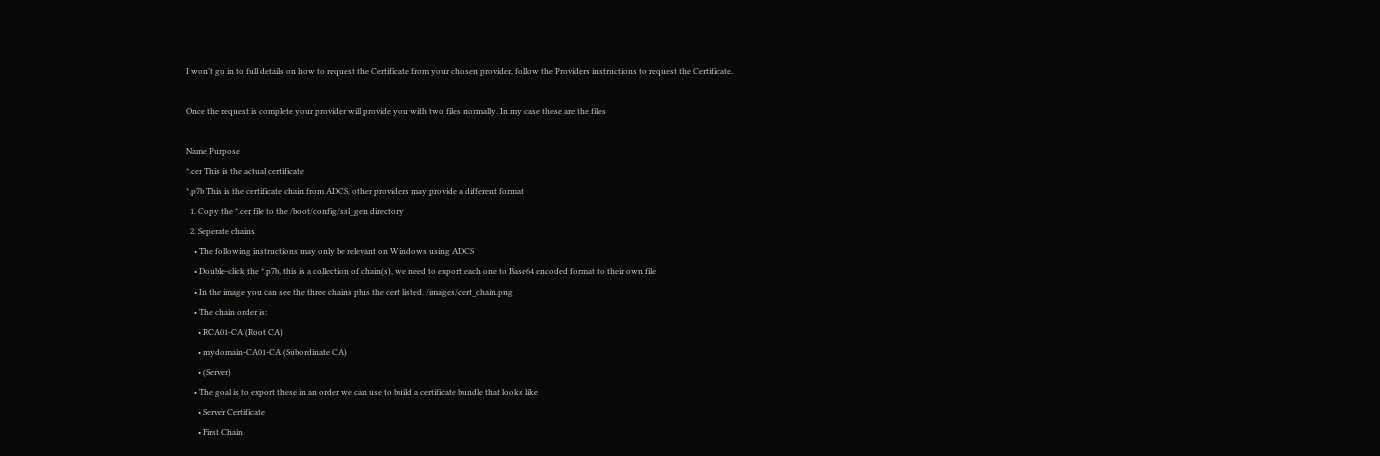I won’t go in to full details on how to request the Certificate from your chosen provider, follow the Providers instructions to request the Certificate.

Once the request is complete your provider will provide you with two files normally. In my case these are the files

Name Purpose
*.cer This is the actual certificate
*.p7b This is the certificate chain from ADCS, other providers may provide a different format
  1. Copy the *.cer file to the /boot/config/ssl_gen directory
  2. Seperate chains
    • The following instructions may only be relevant on Windows using ADCS
    • Double-click the *.p7b, this is a collection of chain(s), we need to export each one to Base64 encoded format to their own file
    • In the image you can see the three chains plus the cert listed. /images/cert_chain.png
    • The chain order is:
      • RCA01-CA (Root CA)
      • mydomain-CA01-CA (Subordinate CA)
      • (Server)
    • The goal is to export these in an order we can use to build a certificate bundle that looks like
      • Server Certificate
      • First Chain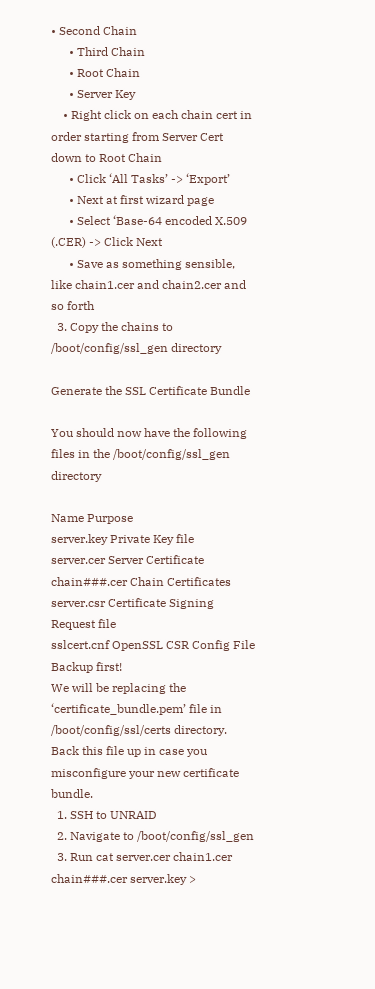• Second Chain
      • Third Chain
      • Root Chain
      • Server Key
    • Right click on each chain cert in order starting from Server Cert down to Root Chain
      • Click ‘All Tasks’ -> ‘Export’
      • Next at first wizard page
      • Select ‘Base-64 encoded X.509 (.CER) -> Click Next
      • Save as something sensible, like chain1.cer and chain2.cer and so forth
  3. Copy the chains to /boot/config/ssl_gen directory

Generate the SSL Certificate Bundle

You should now have the following files in the /boot/config/ssl_gen directory

Name Purpose
server.key Private Key file
server.cer Server Certificate
chain###.cer Chain Certificates
server.csr Certificate Signing Request file
sslcert.cnf OpenSSL CSR Config File
Backup first!
We will be replacing the ‘certificate_bundle.pem’ file in /boot/config/ssl/certs directory. Back this file up in case you misconfigure your new certificate bundle.
  1. SSH to UNRAID
  2. Navigate to /boot/config/ssl_gen
  3. Run cat server.cer chain1.cer chain###.cer server.key >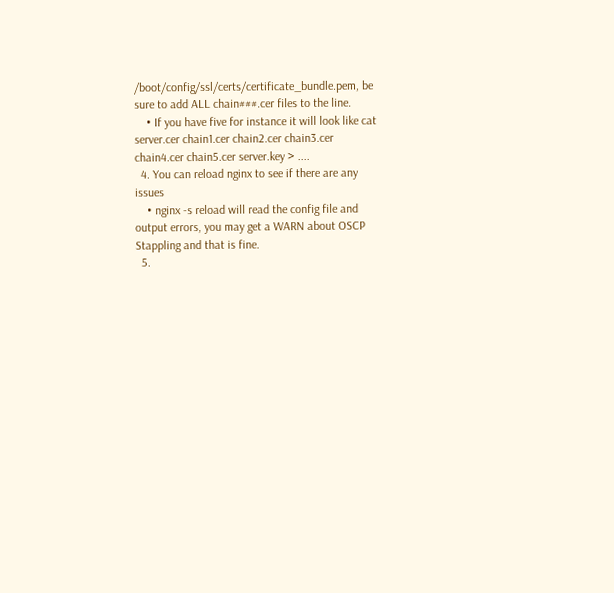/boot/config/ssl/certs/certificate_bundle.pem, be sure to add ALL chain###.cer files to the line.
    • If you have five for instance it will look like cat server.cer chain1.cer chain2.cer chain3.cer chain4.cer chain5.cer server.key > ....
  4. You can reload nginx to see if there are any issues
    • nginx -s reload will read the config file and output errors, you may get a WARN about OSCP Stappling and that is fine.
  5.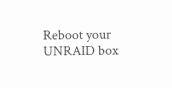Reboot your UNRAID box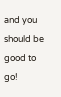and you should be good to go!